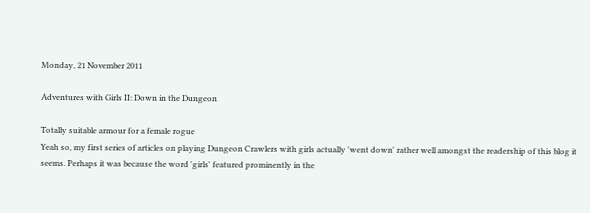Monday, 21 November 2011

Adventures with Girls II: Down in the Dungeon

Totally suitable armour for a female rogue
Yeah so, my first series of articles on playing Dungeon Crawlers with girls actually 'went down' rather well amongst the readership of this blog it seems. Perhaps it was because the word 'girls' featured prominently in the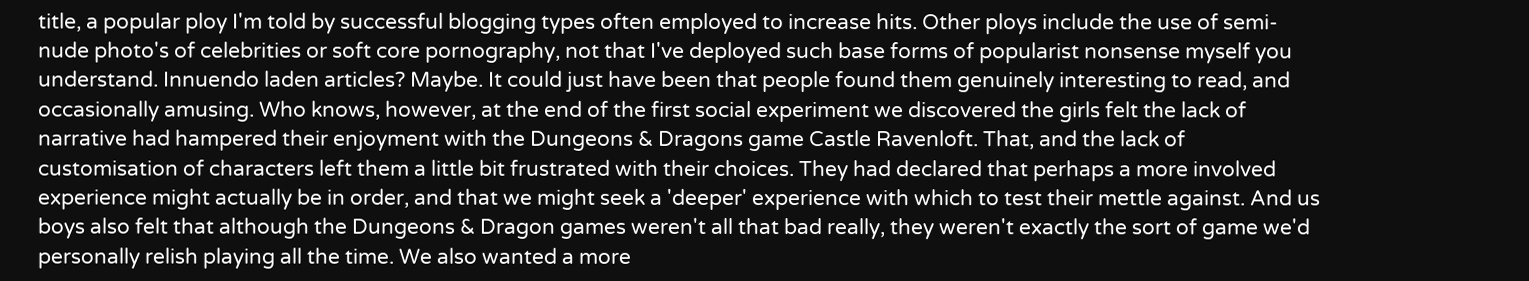title, a popular ploy I'm told by successful blogging types often employed to increase hits. Other ploys include the use of semi-nude photo's of celebrities or soft core pornography, not that I've deployed such base forms of popularist nonsense myself you understand. Innuendo laden articles? Maybe. It could just have been that people found them genuinely interesting to read, and occasionally amusing. Who knows, however, at the end of the first social experiment we discovered the girls felt the lack of narrative had hampered their enjoyment with the Dungeons & Dragons game Castle Ravenloft. That, and the lack of customisation of characters left them a little bit frustrated with their choices. They had declared that perhaps a more involved experience might actually be in order, and that we might seek a 'deeper' experience with which to test their mettle against. And us boys also felt that although the Dungeons & Dragon games weren't all that bad really, they weren't exactly the sort of game we'd personally relish playing all the time. We also wanted a more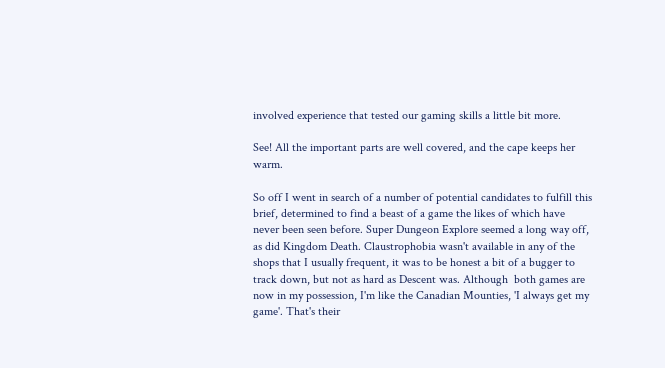involved experience that tested our gaming skills a little bit more.

See! All the important parts are well covered, and the cape keeps her warm.

So off I went in search of a number of potential candidates to fulfill this brief, determined to find a beast of a game the likes of which have never been seen before. Super Dungeon Explore seemed a long way off, as did Kingdom Death. Claustrophobia wasn't available in any of the shops that I usually frequent, it was to be honest a bit of a bugger to track down, but not as hard as Descent was. Although  both games are now in my possession, I'm like the Canadian Mounties, 'I always get my game'. That's their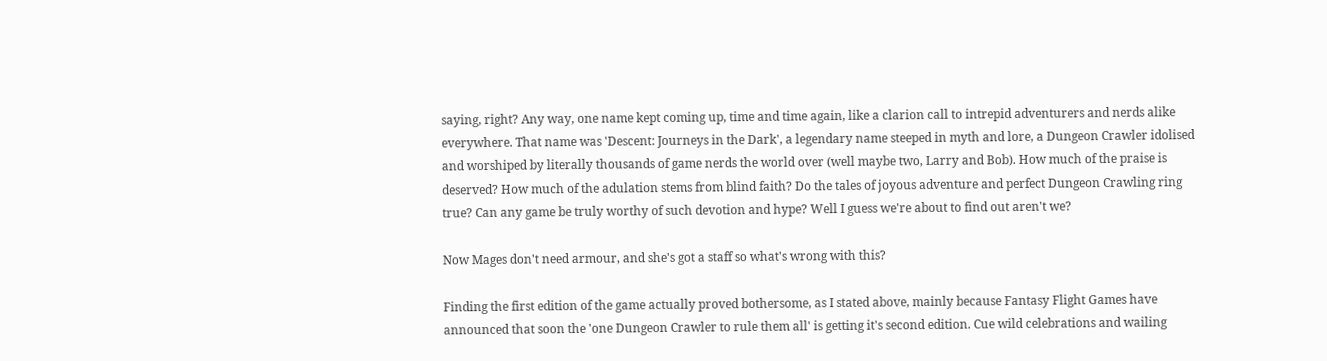saying, right? Any way, one name kept coming up, time and time again, like a clarion call to intrepid adventurers and nerds alike everywhere. That name was 'Descent: Journeys in the Dark', a legendary name steeped in myth and lore, a Dungeon Crawler idolised and worshiped by literally thousands of game nerds the world over (well maybe two, Larry and Bob). How much of the praise is deserved? How much of the adulation stems from blind faith? Do the tales of joyous adventure and perfect Dungeon Crawling ring true? Can any game be truly worthy of such devotion and hype? Well I guess we're about to find out aren't we?

Now Mages don't need armour, and she's got a staff so what's wrong with this?

Finding the first edition of the game actually proved bothersome, as I stated above, mainly because Fantasy Flight Games have announced that soon the 'one Dungeon Crawler to rule them all' is getting it's second edition. Cue wild celebrations and wailing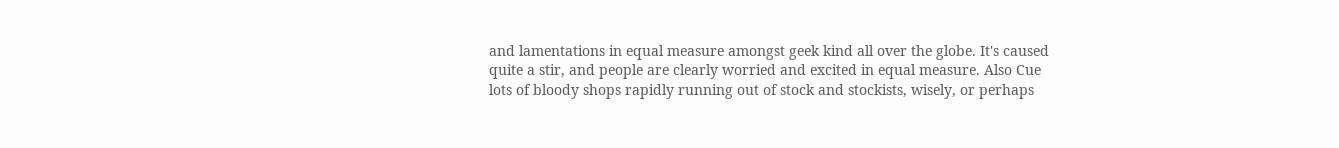and lamentations in equal measure amongst geek kind all over the globe. It's caused quite a stir, and people are clearly worried and excited in equal measure. Also Cue lots of bloody shops rapidly running out of stock and stockists, wisely, or perhaps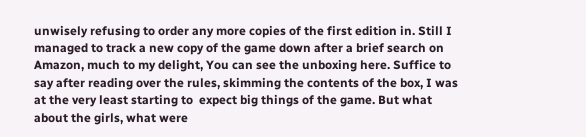unwisely refusing to order any more copies of the first edition in. Still I managed to track a new copy of the game down after a brief search on Amazon, much to my delight, You can see the unboxing here. Suffice to say after reading over the rules, skimming the contents of the box, I was at the very least starting to  expect big things of the game. But what about the girls, what were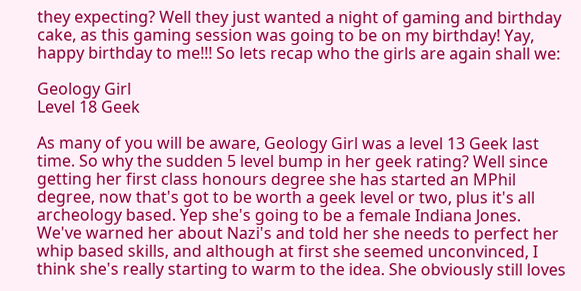they expecting? Well they just wanted a night of gaming and birthday cake, as this gaming session was going to be on my birthday! Yay, happy birthday to me!!! So lets recap who the girls are again shall we:

Geology Girl
Level 18 Geek

As many of you will be aware, Geology Girl was a level 13 Geek last time. So why the sudden 5 level bump in her geek rating? Well since getting her first class honours degree she has started an MPhil degree, now that's got to be worth a geek level or two, plus it's all archeology based. Yep she's going to be a female Indiana Jones. We've warned her about Nazi's and told her she needs to perfect her whip based skills, and although at first she seemed unconvinced, I think she's really starting to warm to the idea. She obviously still loves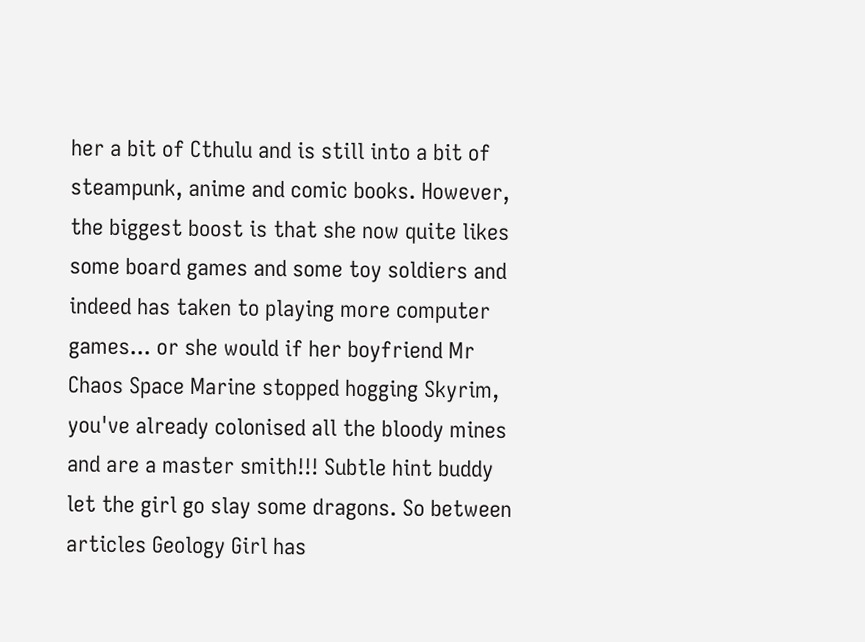her a bit of Cthulu and is still into a bit of steampunk, anime and comic books. However, the biggest boost is that she now quite likes some board games and some toy soldiers and indeed has taken to playing more computer games... or she would if her boyfriend Mr Chaos Space Marine stopped hogging Skyrim, you've already colonised all the bloody mines and are a master smith!!! Subtle hint buddy let the girl go slay some dragons. So between articles Geology Girl has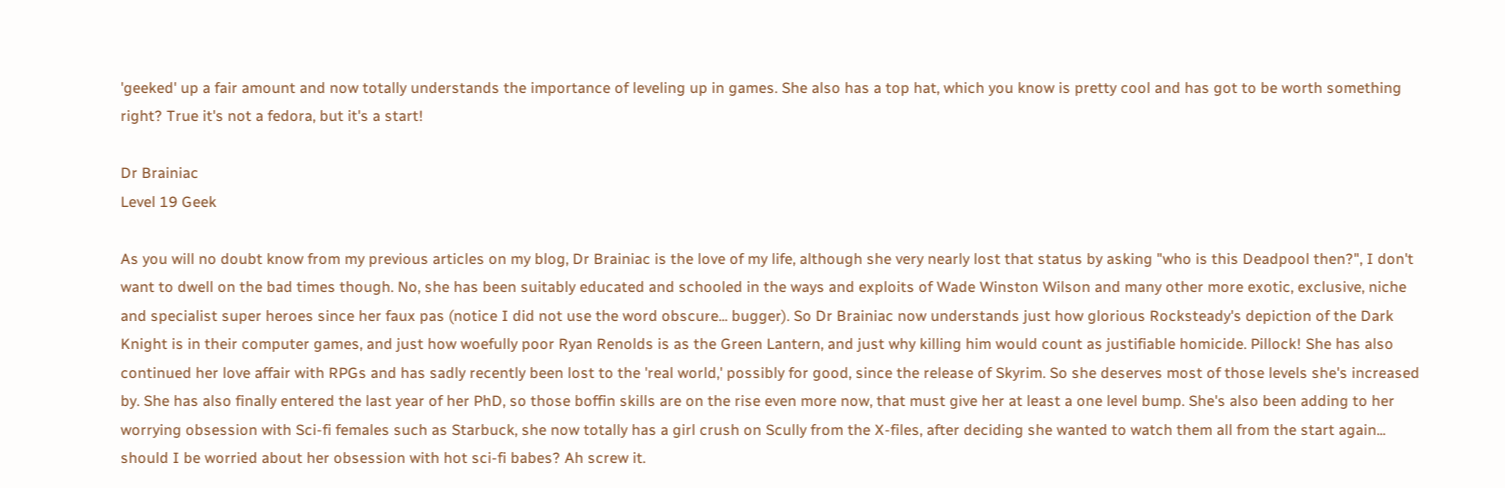'geeked' up a fair amount and now totally understands the importance of leveling up in games. She also has a top hat, which you know is pretty cool and has got to be worth something right? True it's not a fedora, but it's a start!

Dr Brainiac
Level 19 Geek

As you will no doubt know from my previous articles on my blog, Dr Brainiac is the love of my life, although she very nearly lost that status by asking "who is this Deadpool then?", I don't want to dwell on the bad times though. No, she has been suitably educated and schooled in the ways and exploits of Wade Winston Wilson and many other more exotic, exclusive, niche and specialist super heroes since her faux pas (notice I did not use the word obscure... bugger). So Dr Brainiac now understands just how glorious Rocksteady's depiction of the Dark Knight is in their computer games, and just how woefully poor Ryan Renolds is as the Green Lantern, and just why killing him would count as justifiable homicide. Pillock! She has also continued her love affair with RPGs and has sadly recently been lost to the 'real world,' possibly for good, since the release of Skyrim. So she deserves most of those levels she's increased by. She has also finally entered the last year of her PhD, so those boffin skills are on the rise even more now, that must give her at least a one level bump. She's also been adding to her worrying obsession with Sci-fi females such as Starbuck, she now totally has a girl crush on Scully from the X-files, after deciding she wanted to watch them all from the start again... should I be worried about her obsession with hot sci-fi babes? Ah screw it.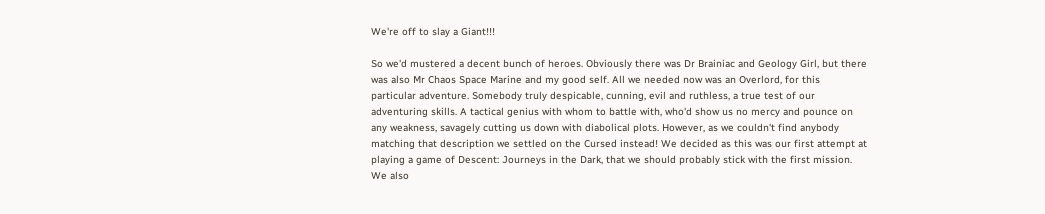We're off to slay a Giant!!!

So we'd mustered a decent bunch of heroes. Obviously there was Dr Brainiac and Geology Girl, but there was also Mr Chaos Space Marine and my good self. All we needed now was an Overlord, for this particular adventure. Somebody truly despicable, cunning, evil and ruthless, a true test of our adventuring skills. A tactical genius with whom to battle with, who'd show us no mercy and pounce on any weakness, savagely cutting us down with diabolical plots. However, as we couldn't find anybody matching that description we settled on the Cursed instead! We decided as this was our first attempt at playing a game of Descent: Journeys in the Dark, that we should probably stick with the first mission. We also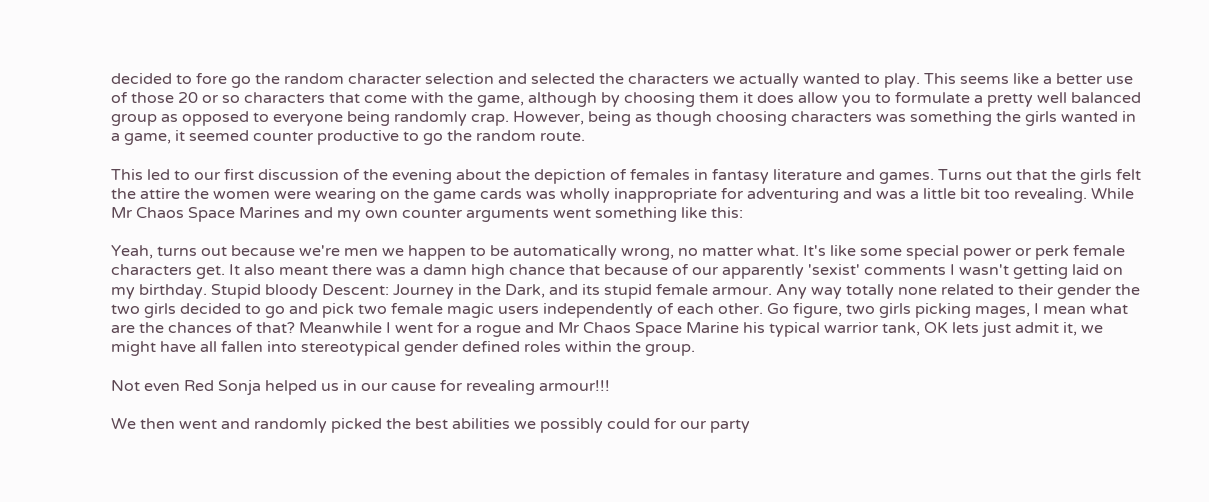decided to fore go the random character selection and selected the characters we actually wanted to play. This seems like a better use of those 20 or so characters that come with the game, although by choosing them it does allow you to formulate a pretty well balanced group as opposed to everyone being randomly crap. However, being as though choosing characters was something the girls wanted in a game, it seemed counter productive to go the random route.

This led to our first discussion of the evening about the depiction of females in fantasy literature and games. Turns out that the girls felt the attire the women were wearing on the game cards was wholly inappropriate for adventuring and was a little bit too revealing. While Mr Chaos Space Marines and my own counter arguments went something like this:

Yeah, turns out because we're men we happen to be automatically wrong, no matter what. It's like some special power or perk female characters get. It also meant there was a damn high chance that because of our apparently 'sexist' comments I wasn't getting laid on my birthday. Stupid bloody Descent: Journey in the Dark, and its stupid female armour. Any way totally none related to their gender the two girls decided to go and pick two female magic users independently of each other. Go figure, two girls picking mages, I mean what are the chances of that? Meanwhile I went for a rogue and Mr Chaos Space Marine his typical warrior tank, OK lets just admit it, we might have all fallen into stereotypical gender defined roles within the group.

Not even Red Sonja helped us in our cause for revealing armour!!!

We then went and randomly picked the best abilities we possibly could for our party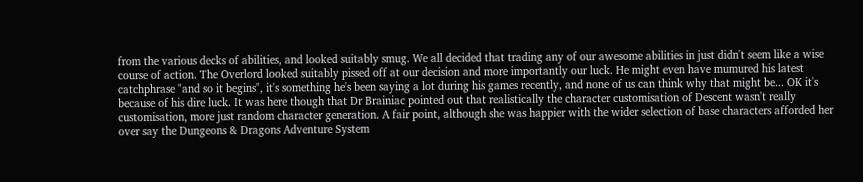from the various decks of abilities, and looked suitably smug. We all decided that trading any of our awesome abilities in just didn't seem like a wise course of action. The Overlord looked suitably pissed off at our decision and more importantly our luck. He might even have mumured his latest catchphrase "and so it begins", it's something he's been saying a lot during his games recently, and none of us can think why that might be... OK it's because of his dire luck. It was here though that Dr Brainiac pointed out that realistically the character customisation of Descent wasn't really customisation, more just random character generation. A fair point, although she was happier with the wider selection of base characters afforded her over say the Dungeons & Dragons Adventure System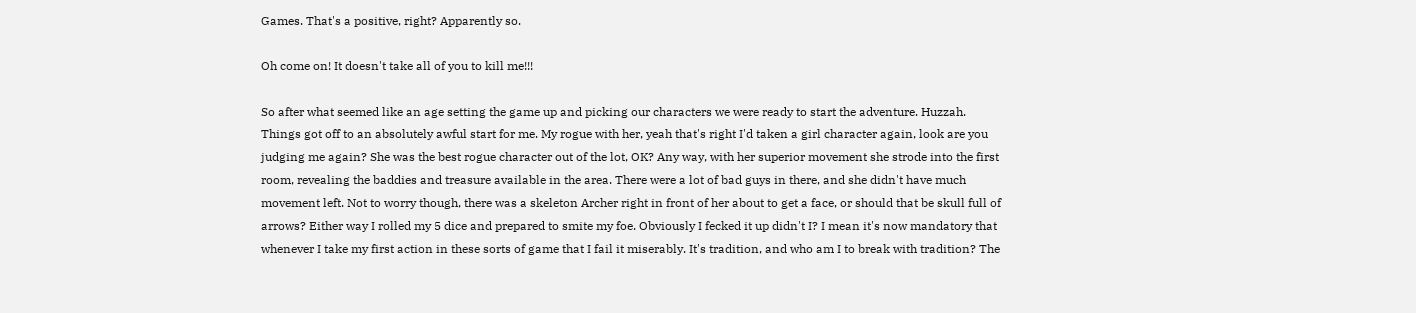Games. That's a positive, right? Apparently so.

Oh come on! It doesn't take all of you to kill me!!!

So after what seemed like an age setting the game up and picking our characters we were ready to start the adventure. Huzzah. Things got off to an absolutely awful start for me. My rogue with her, yeah that's right I'd taken a girl character again, look are you judging me again? She was the best rogue character out of the lot, OK? Any way, with her superior movement she strode into the first room, revealing the baddies and treasure available in the area. There were a lot of bad guys in there, and she didn't have much movement left. Not to worry though, there was a skeleton Archer right in front of her about to get a face, or should that be skull full of arrows? Either way I rolled my 5 dice and prepared to smite my foe. Obviously I fecked it up didn't I? I mean it's now mandatory that whenever I take my first action in these sorts of game that I fail it miserably. It's tradition, and who am I to break with tradition? The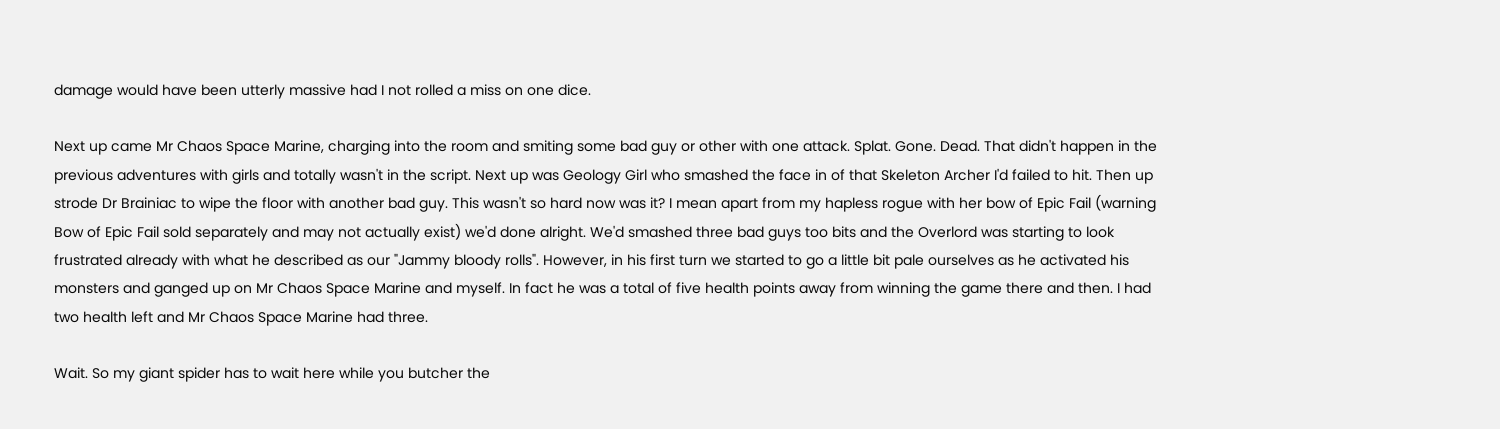damage would have been utterly massive had I not rolled a miss on one dice.

Next up came Mr Chaos Space Marine, charging into the room and smiting some bad guy or other with one attack. Splat. Gone. Dead. That didn't happen in the previous adventures with girls and totally wasn't in the script. Next up was Geology Girl who smashed the face in of that Skeleton Archer I'd failed to hit. Then up strode Dr Brainiac to wipe the floor with another bad guy. This wasn't so hard now was it? I mean apart from my hapless rogue with her bow of Epic Fail (warning Bow of Epic Fail sold separately and may not actually exist) we'd done alright. We'd smashed three bad guys too bits and the Overlord was starting to look frustrated already with what he described as our "Jammy bloody rolls". However, in his first turn we started to go a little bit pale ourselves as he activated his monsters and ganged up on Mr Chaos Space Marine and myself. In fact he was a total of five health points away from winning the game there and then. I had two health left and Mr Chaos Space Marine had three.

Wait. So my giant spider has to wait here while you butcher the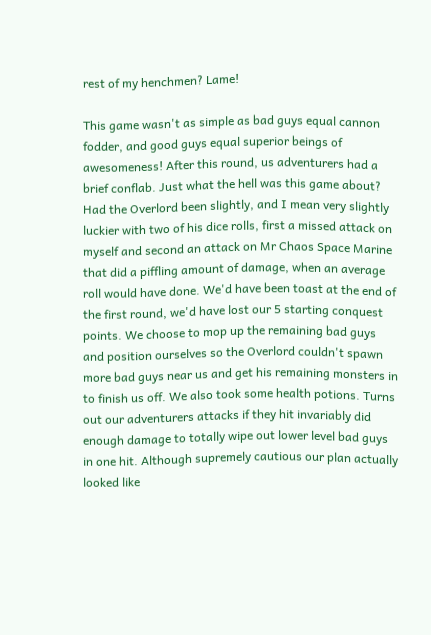rest of my henchmen? Lame!

This game wasn't as simple as bad guys equal cannon fodder, and good guys equal superior beings of awesomeness! After this round, us adventurers had a brief conflab. Just what the hell was this game about? Had the Overlord been slightly, and I mean very slightly luckier with two of his dice rolls, first a missed attack on myself and second an attack on Mr Chaos Space Marine that did a piffling amount of damage, when an average roll would have done. We'd have been toast at the end of the first round, we'd have lost our 5 starting conquest points. We choose to mop up the remaining bad guys and position ourselves so the Overlord couldn't spawn more bad guys near us and get his remaining monsters in to finish us off. We also took some health potions. Turns out our adventurers attacks if they hit invariably did enough damage to totally wipe out lower level bad guys in one hit. Although supremely cautious our plan actually looked like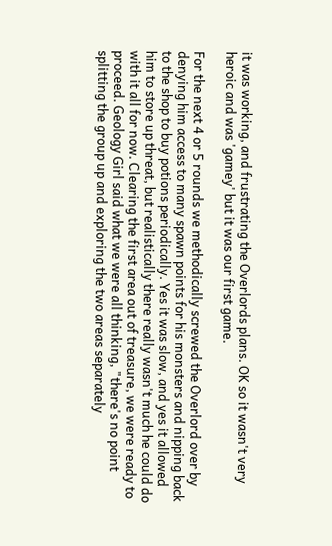it was working, and frustrating the Overlords plans. OK so it wasn't very heroic and was 'gamey' but it was our first game.

For the next 4 or 5 rounds we methodically screwed the Overlord over by denying him access to many spawn points for his monsters and nipping back to the shop to buy potions periodically. Yes it was slow, and yes it allowed him to store up threat, but realistically there really wasn't much he could do with it all for now. Clearing the first area out of treasure, we were ready to proceed. Geology Girl said what we were all thinking, "there's no point splitting the group up and exploring the two areas separately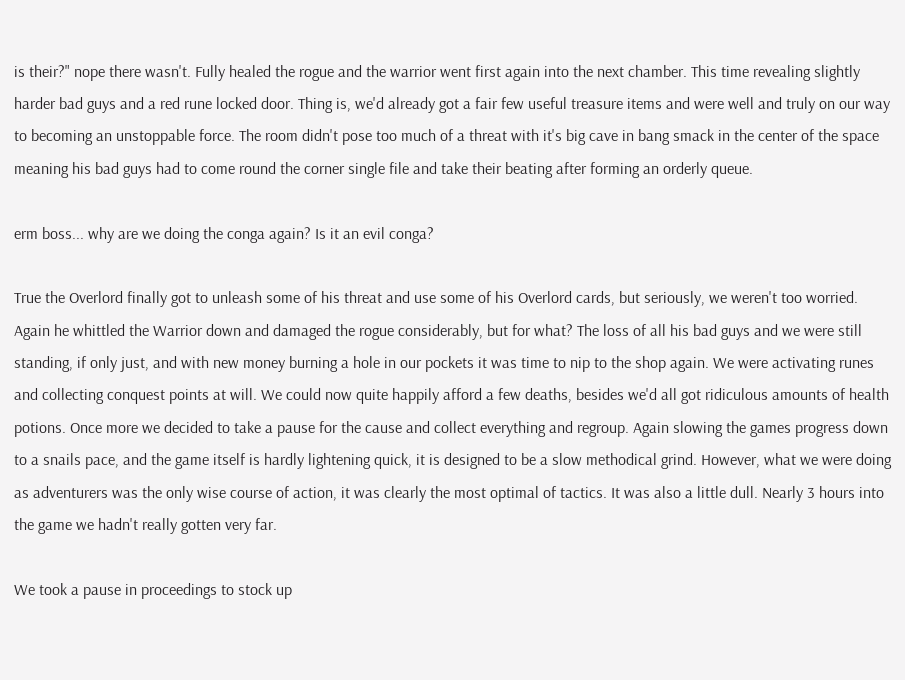is their?" nope there wasn't. Fully healed the rogue and the warrior went first again into the next chamber. This time revealing slightly harder bad guys and a red rune locked door. Thing is, we'd already got a fair few useful treasure items and were well and truly on our way to becoming an unstoppable force. The room didn't pose too much of a threat with it's big cave in bang smack in the center of the space meaning his bad guys had to come round the corner single file and take their beating after forming an orderly queue.

erm boss... why are we doing the conga again? Is it an evil conga?

True the Overlord finally got to unleash some of his threat and use some of his Overlord cards, but seriously, we weren't too worried. Again he whittled the Warrior down and damaged the rogue considerably, but for what? The loss of all his bad guys and we were still standing, if only just, and with new money burning a hole in our pockets it was time to nip to the shop again. We were activating runes and collecting conquest points at will. We could now quite happily afford a few deaths, besides we'd all got ridiculous amounts of health potions. Once more we decided to take a pause for the cause and collect everything and regroup. Again slowing the games progress down to a snails pace, and the game itself is hardly lightening quick, it is designed to be a slow methodical grind. However, what we were doing as adventurers was the only wise course of action, it was clearly the most optimal of tactics. It was also a little dull. Nearly 3 hours into the game we hadn't really gotten very far.

We took a pause in proceedings to stock up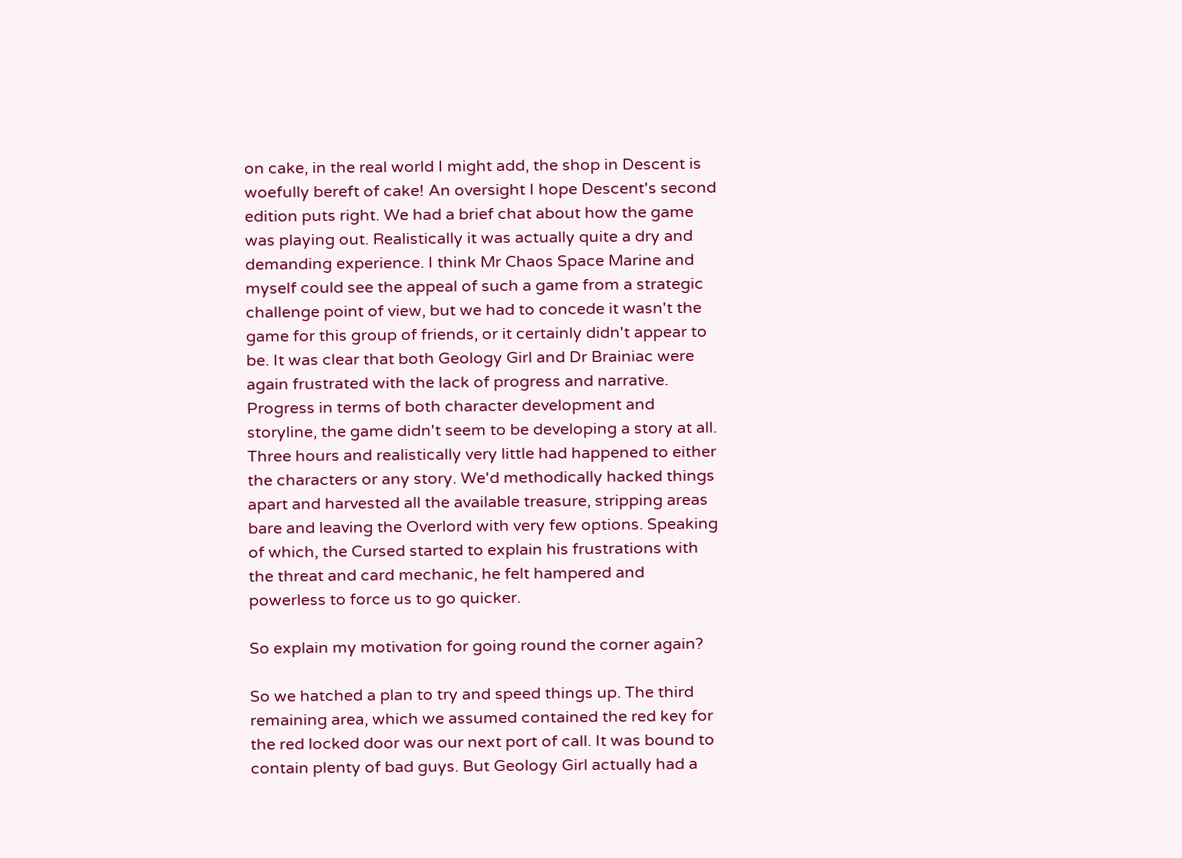on cake, in the real world I might add, the shop in Descent is woefully bereft of cake! An oversight I hope Descent's second edition puts right. We had a brief chat about how the game was playing out. Realistically it was actually quite a dry and demanding experience. I think Mr Chaos Space Marine and myself could see the appeal of such a game from a strategic challenge point of view, but we had to concede it wasn't the game for this group of friends, or it certainly didn't appear to be. It was clear that both Geology Girl and Dr Brainiac were again frustrated with the lack of progress and narrative. Progress in terms of both character development and storyline, the game didn't seem to be developing a story at all. Three hours and realistically very little had happened to either the characters or any story. We'd methodically hacked things apart and harvested all the available treasure, stripping areas bare and leaving the Overlord with very few options. Speaking of which, the Cursed started to explain his frustrations with the threat and card mechanic, he felt hampered and powerless to force us to go quicker.

So explain my motivation for going round the corner again?

So we hatched a plan to try and speed things up. The third remaining area, which we assumed contained the red key for the red locked door was our next port of call. It was bound to contain plenty of bad guys. But Geology Girl actually had a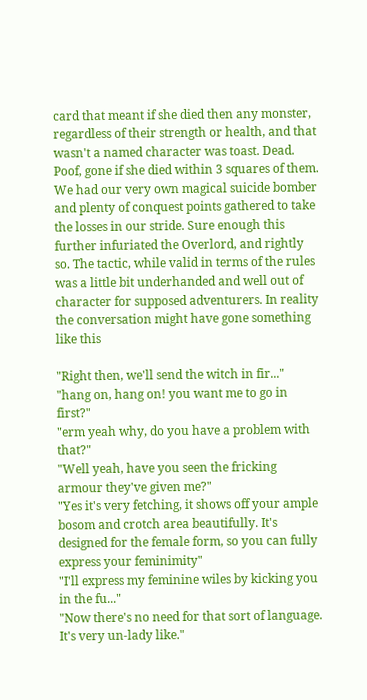card that meant if she died then any monster, regardless of their strength or health, and that wasn't a named character was toast. Dead. Poof, gone if she died within 3 squares of them. We had our very own magical suicide bomber and plenty of conquest points gathered to take the losses in our stride. Sure enough this further infuriated the Overlord, and rightly so. The tactic, while valid in terms of the rules was a little bit underhanded and well out of character for supposed adventurers. In reality the conversation might have gone something like this

"Right then, we'll send the witch in fir..."
"hang on, hang on! you want me to go in first?"
"erm yeah why, do you have a problem with that?"
"Well yeah, have you seen the fricking armour they've given me?"
"Yes it's very fetching, it shows off your ample bosom and crotch area beautifully. It's designed for the female form, so you can fully express your feminimity"
"I'll express my feminine wiles by kicking you in the fu..."
"Now there's no need for that sort of language. It's very un-lady like."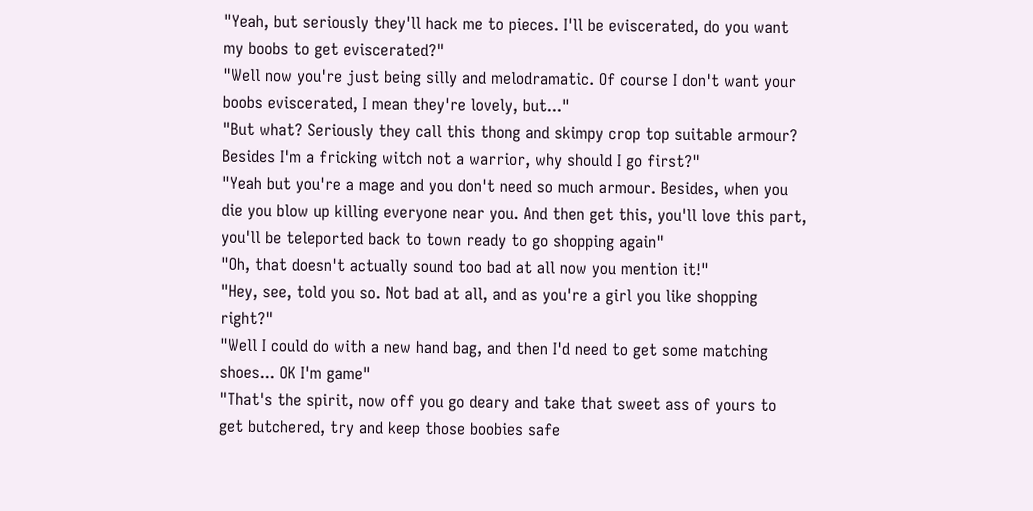"Yeah, but seriously they'll hack me to pieces. I'll be eviscerated, do you want my boobs to get eviscerated?"
"Well now you're just being silly and melodramatic. Of course I don't want your boobs eviscerated, I mean they're lovely, but..."
"But what? Seriously they call this thong and skimpy crop top suitable armour? Besides I'm a fricking witch not a warrior, why should I go first?"
"Yeah but you're a mage and you don't need so much armour. Besides, when you die you blow up killing everyone near you. And then get this, you'll love this part, you'll be teleported back to town ready to go shopping again"
"Oh, that doesn't actually sound too bad at all now you mention it!"
"Hey, see, told you so. Not bad at all, and as you're a girl you like shopping right?"
"Well I could do with a new hand bag, and then I'd need to get some matching shoes... OK I'm game"
"That's the spirit, now off you go deary and take that sweet ass of yours to get butchered, try and keep those boobies safe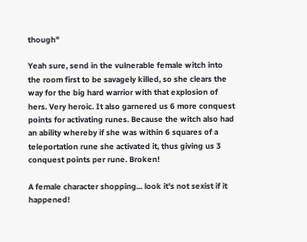though"

Yeah sure, send in the vulnerable female witch into the room first to be savagely killed, so she clears the way for the big hard warrior with that explosion of hers. Very heroic. It also garnered us 6 more conquest points for activating runes. Because the witch also had an ability whereby if she was within 6 squares of a teleportation rune she activated it, thus giving us 3 conquest points per rune. Broken!

A female character shopping... look it's not sexist if it happened!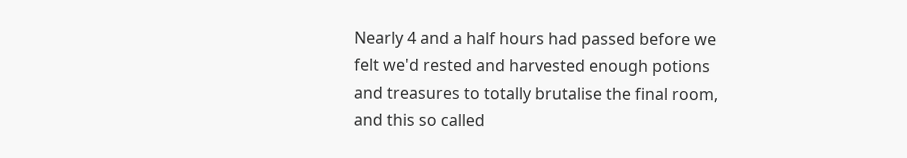Nearly 4 and a half hours had passed before we felt we'd rested and harvested enough potions and treasures to totally brutalise the final room, and this so called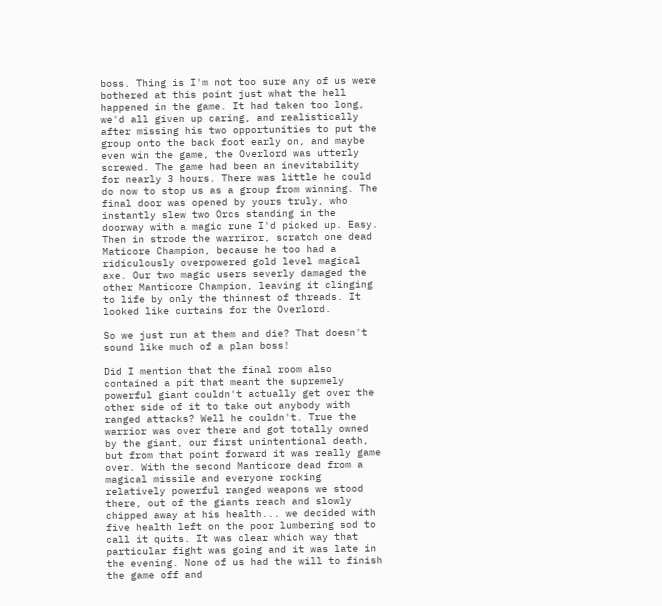boss. Thing is I'm not too sure any of us were bothered at this point just what the hell happened in the game. It had taken too long, we'd all given up caring, and realistically after missing his two opportunities to put the group onto the back foot early on, and maybe even win the game, the Overlord was utterly screwed. The game had been an inevitability for nearly 3 hours. There was little he could do now to stop us as a group from winning. The final door was opened by yours truly, who instantly slew two Orcs standing in the doorway with a magic rune I'd picked up. Easy. Then in strode the warriror, scratch one dead Maticore Champion, because he too had a ridiculously overpowered gold level magical axe. Our two magic users severly damaged the other Manticore Champion, leaving it clinging to life by only the thinnest of threads. It looked like curtains for the Overlord.

So we just run at them and die? That doesn't sound like much of a plan boss!

Did I mention that the final room also contained a pit that meant the supremely powerful giant couldn't actually get over the other side of it to take out anybody with ranged attacks? Well he couldn't. True the warrior was over there and got totally owned by the giant, our first unintentional death, but from that point forward it was really game over. With the second Manticore dead from a magical missile and everyone rocking relatively powerful ranged weapons we stood there, out of the giants reach and slowly chipped away at his health... we decided with five health left on the poor lumbering sod to call it quits. It was clear which way that particular fight was going and it was late in the evening. None of us had the will to finish the game off and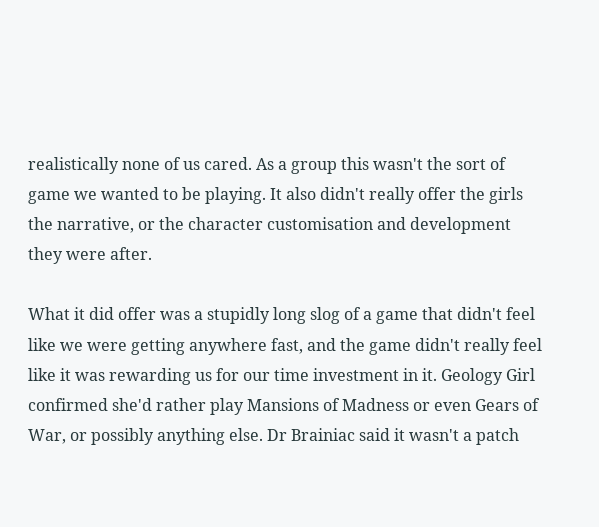realistically none of us cared. As a group this wasn't the sort of game we wanted to be playing. It also didn't really offer the girls the narrative, or the character customisation and development they were after.

What it did offer was a stupidly long slog of a game that didn't feel like we were getting anywhere fast, and the game didn't really feel like it was rewarding us for our time investment in it. Geology Girl confirmed she'd rather play Mansions of Madness or even Gears of War, or possibly anything else. Dr Brainiac said it wasn't a patch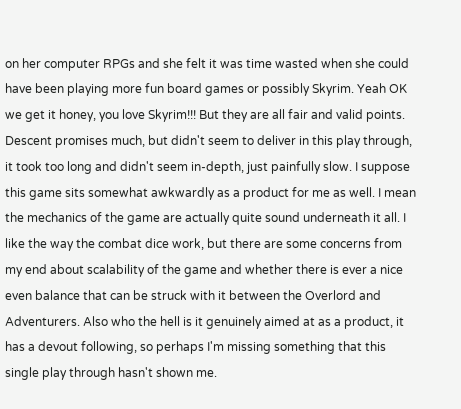on her computer RPGs and she felt it was time wasted when she could have been playing more fun board games or possibly Skyrim. Yeah OK we get it honey, you love Skyrim!!! But they are all fair and valid points. Descent promises much, but didn't seem to deliver in this play through, it took too long and didn't seem in-depth, just painfully slow. I suppose this game sits somewhat awkwardly as a product for me as well. I mean the mechanics of the game are actually quite sound underneath it all. I like the way the combat dice work, but there are some concerns from my end about scalability of the game and whether there is ever a nice even balance that can be struck with it between the Overlord and Adventurers. Also who the hell is it genuinely aimed at as a product, it has a devout following, so perhaps I'm missing something that this single play through hasn't shown me.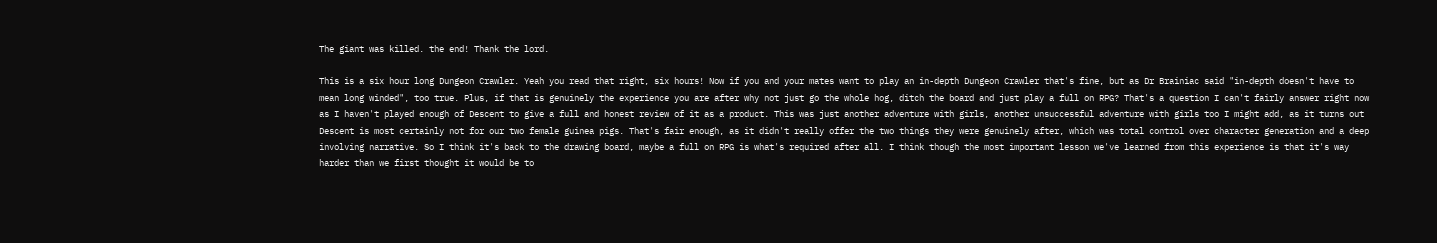The giant was killed. the end! Thank the lord.

This is a six hour long Dungeon Crawler. Yeah you read that right, six hours! Now if you and your mates want to play an in-depth Dungeon Crawler that's fine, but as Dr Brainiac said "in-depth doesn't have to mean long winded", too true. Plus, if that is genuinely the experience you are after why not just go the whole hog, ditch the board and just play a full on RPG? That's a question I can't fairly answer right now as I haven't played enough of Descent to give a full and honest review of it as a product. This was just another adventure with girls, another unsuccessful adventure with girls too I might add, as it turns out Descent is most certainly not for our two female guinea pigs. That's fair enough, as it didn't really offer the two things they were genuinely after, which was total control over character generation and a deep involving narrative. So I think it's back to the drawing board, maybe a full on RPG is what's required after all. I think though the most important lesson we've learned from this experience is that it's way harder than we first thought it would be to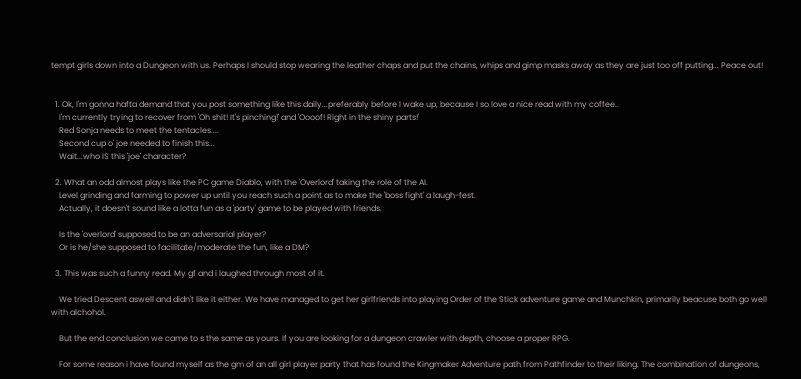tempt girls down into a Dungeon with us. Perhaps I should stop wearing the leather chaps and put the chains, whips and gimp masks away as they are just too off putting... Peace out!


  1. Ok, I'm gonna hafta demand that you post something like this daily...preferably before I wake up, because I so love a nice read with my coffee..
    I'm currently trying to recover from 'Oh shit! It's pinching!' and 'Oooof! Right in the shiny parts!'
    Red Sonja needs to meet the tentacles....
    Second cup o' joe needed to finish this...
    Wait...who IS this 'joe' character?

  2. What an odd almost plays like the PC game Diablo, with the 'Overlord' taking the role of the AI.
    Level grinding and farming to power up until you reach such a point as to make the 'boss fight' a laugh-fest.
    Actually, it doesn't sound like a lotta fun as a 'party' game to be played with friends.

    Is the 'overlord' supposed to be an adversarial player?
    Or is he/she supposed to facilitate/moderate the fun, like a DM?

  3. This was such a funny read. My gf and i laughed through most of it.

    We tried Descent aswell and didn't like it either. We have managed to get her girlfriends into playing Order of the Stick adventure game and Munchkin, primarily beacuse both go well with alchohol.

    But the end conclusion we came to s the same as yours. If you are looking for a dungeon crawler with depth, choose a proper RPG.

    For some reason i have found myself as the gm of an all girl player party that has found the Kingmaker Adventure path from Pathfinder to their liking. The combination of dungeons,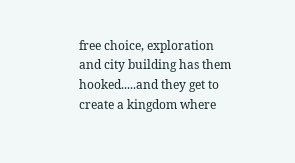free choice, exploration and city building has them hooked.....and they get to create a kingdom where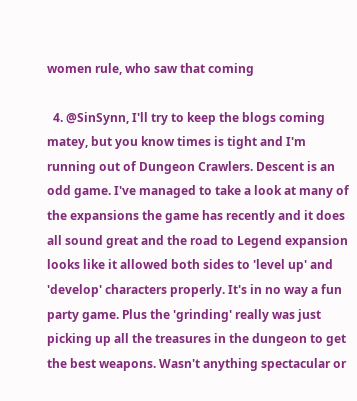women rule, who saw that coming

  4. @SinSynn, I'll try to keep the blogs coming matey, but you know times is tight and I'm running out of Dungeon Crawlers. Descent is an odd game. I've managed to take a look at many of the expansions the game has recently and it does all sound great and the road to Legend expansion looks like it allowed both sides to 'level up' and 'develop' characters properly. It's in no way a fun party game. Plus the 'grinding' really was just picking up all the treasures in the dungeon to get the best weapons. Wasn't anything spectacular or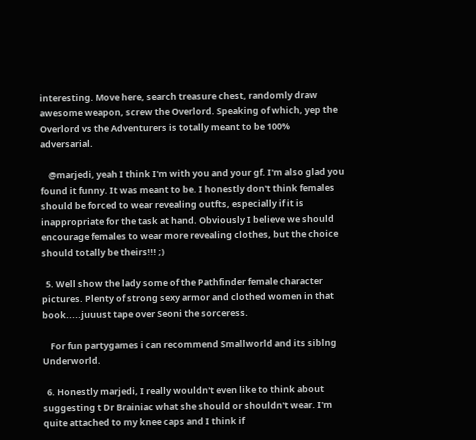interesting. Move here, search treasure chest, randomly draw awesome weapon, screw the Overlord. Speaking of which, yep the Overlord vs the Adventurers is totally meant to be 100% adversarial.

    @marjedi, yeah I think I'm with you and your gf. I'm also glad you found it funny. It was meant to be. I honestly don't think females should be forced to wear revealing outfts, especially if it is inappropriate for the task at hand. Obviously I believe we should encourage females to wear more revealing clothes, but the choice should totally be theirs!!! ;)

  5. Well show the lady some of the Pathfinder female character pictures. Plenty of strong sexy armor and clothed women in that book.....juuust tape over Seoni the sorceress.

    For fun partygames i can recommend Smallworld and its siblng Underworld.

  6. Honestly marjedi, I really wouldn't even like to think about suggesting t Dr Brainiac what she should or shouldn't wear. I'm quite attached to my knee caps and I think if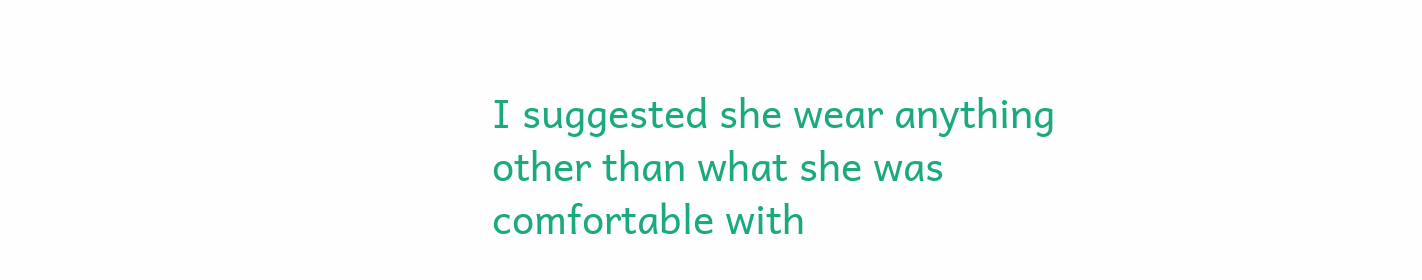I suggested she wear anything other than what she was comfortable with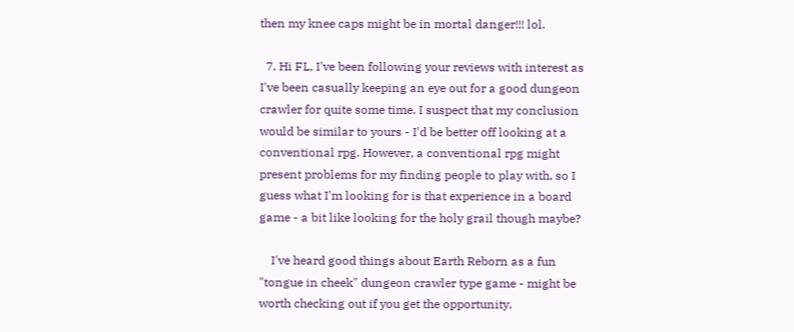then my knee caps might be in mortal danger!!! lol.

  7. Hi FL, I've been following your reviews with interest as I've been casually keeping an eye out for a good dungeon crawler for quite some time. I suspect that my conclusion would be similar to yours - I'd be better off looking at a conventional rpg. However, a conventional rpg might present problems for my finding people to play with, so I guess what I'm looking for is that experience in a board game - a bit like looking for the holy grail though maybe?

    I've heard good things about Earth Reborn as a fun "tongue in cheek" dungeon crawler type game - might be worth checking out if you get the opportunity.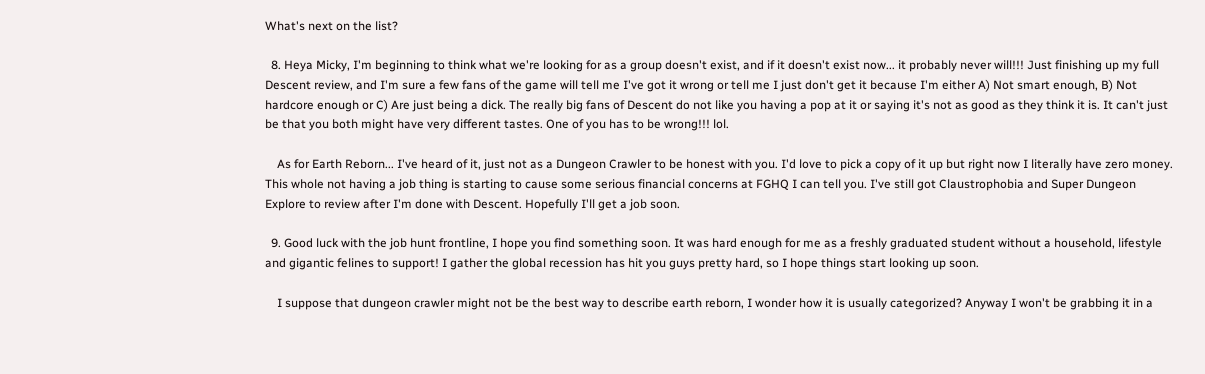What's next on the list?

  8. Heya Micky, I'm beginning to think what we're looking for as a group doesn't exist, and if it doesn't exist now... it probably never will!!! Just finishing up my full Descent review, and I'm sure a few fans of the game will tell me I've got it wrong or tell me I just don't get it because I'm either A) Not smart enough, B) Not hardcore enough or C) Are just being a dick. The really big fans of Descent do not like you having a pop at it or saying it's not as good as they think it is. It can't just be that you both might have very different tastes. One of you has to be wrong!!! lol.

    As for Earth Reborn... I've heard of it, just not as a Dungeon Crawler to be honest with you. I'd love to pick a copy of it up but right now I literally have zero money. This whole not having a job thing is starting to cause some serious financial concerns at FGHQ I can tell you. I've still got Claustrophobia and Super Dungeon Explore to review after I'm done with Descent. Hopefully I'll get a job soon.

  9. Good luck with the job hunt frontline, I hope you find something soon. It was hard enough for me as a freshly graduated student without a household, lifestyle and gigantic felines to support! I gather the global recession has hit you guys pretty hard, so I hope things start looking up soon.

    I suppose that dungeon crawler might not be the best way to describe earth reborn, I wonder how it is usually categorized? Anyway I won't be grabbing it in a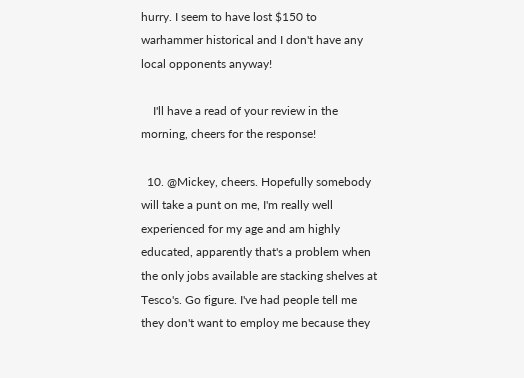hurry. I seem to have lost $150 to warhammer historical and I don't have any local opponents anyway!

    I'll have a read of your review in the morning, cheers for the response!

  10. @Mickey, cheers. Hopefully somebody will take a punt on me, I'm really well experienced for my age and am highly educated, apparently that's a problem when the only jobs available are stacking shelves at Tesco's. Go figure. I've had people tell me they don't want to employ me because they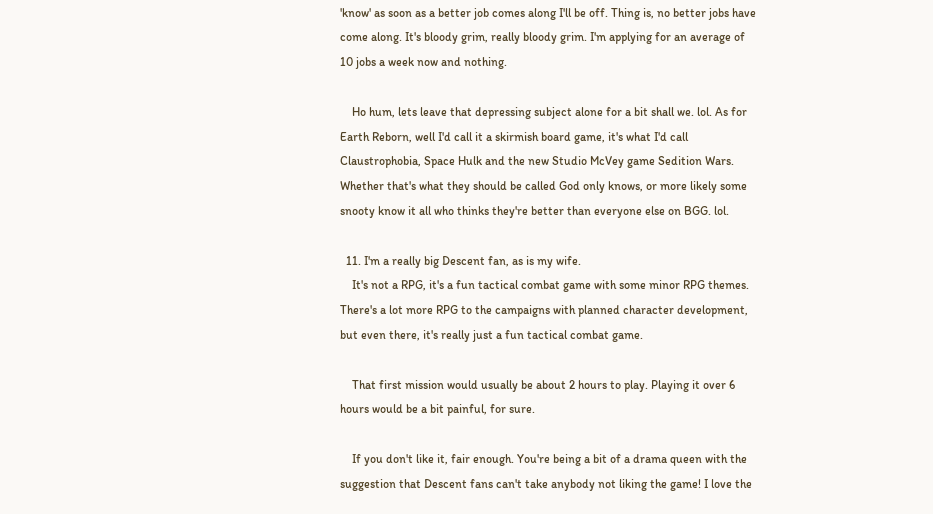'know' as soon as a better job comes along I'll be off. Thing is, no better jobs have come along. It's bloody grim, really bloody grim. I'm applying for an average of 10 jobs a week now and nothing.

    Ho hum, lets leave that depressing subject alone for a bit shall we. lol. As for Earth Reborn, well I'd call it a skirmish board game, it's what I'd call Claustrophobia, Space Hulk and the new Studio McVey game Sedition Wars. Whether that's what they should be called God only knows, or more likely some snooty know it all who thinks they're better than everyone else on BGG. lol.

  11. I'm a really big Descent fan, as is my wife.
    It's not a RPG, it's a fun tactical combat game with some minor RPG themes. There's a lot more RPG to the campaigns with planned character development, but even there, it's really just a fun tactical combat game.

    That first mission would usually be about 2 hours to play. Playing it over 6 hours would be a bit painful, for sure.

    If you don't like it, fair enough. You're being a bit of a drama queen with the suggestion that Descent fans can't take anybody not liking the game! I love the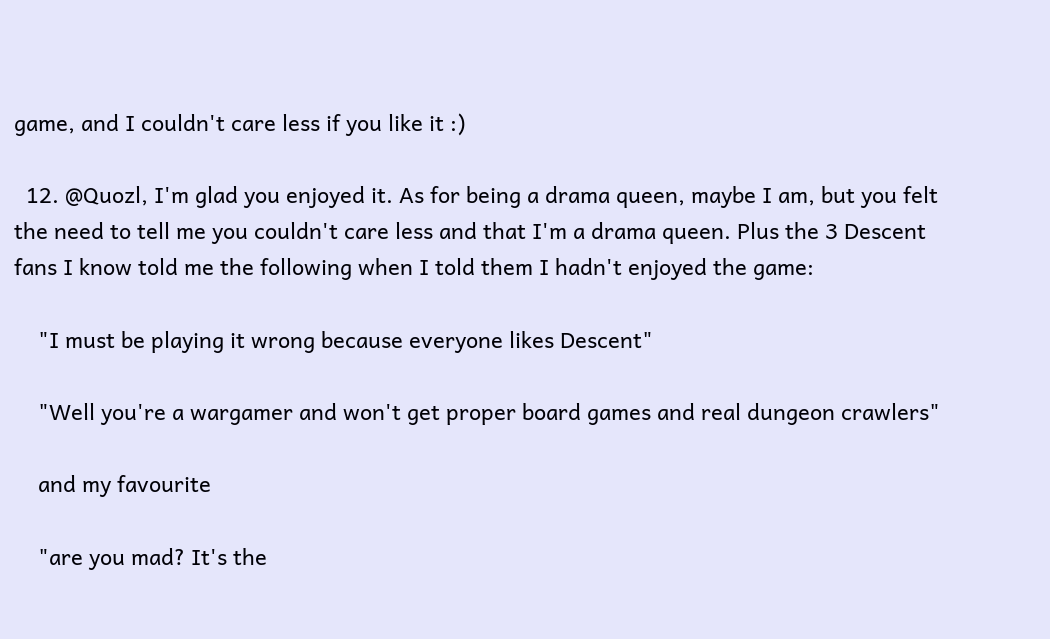game, and I couldn't care less if you like it :)

  12. @Quozl, I'm glad you enjoyed it. As for being a drama queen, maybe I am, but you felt the need to tell me you couldn't care less and that I'm a drama queen. Plus the 3 Descent fans I know told me the following when I told them I hadn't enjoyed the game:

    "I must be playing it wrong because everyone likes Descent"

    "Well you're a wargamer and won't get proper board games and real dungeon crawlers"

    and my favourite

    "are you mad? It's the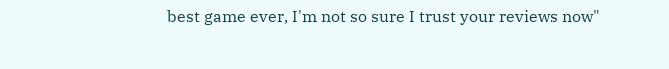best game ever, I'm not so sure I trust your reviews now"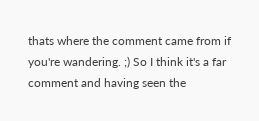thats where the comment came from if you're wandering. ;) So I think it's a far comment and having seen the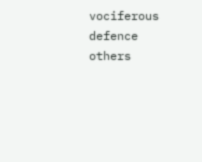vociferous defence others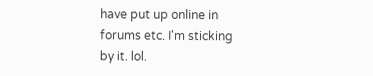have put up online in forums etc. I'm sticking by it. lol.